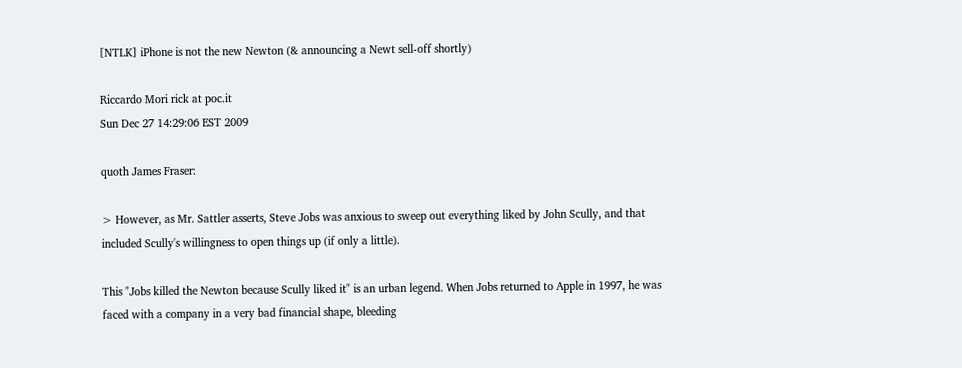[NTLK] iPhone is not the new Newton (& announcing a Newt sell-off shortly)

Riccardo Mori rick at poc.it
Sun Dec 27 14:29:06 EST 2009

quoth James Fraser:

> However, as Mr. Sattler asserts, Steve Jobs was anxious to sweep out everything liked by John Scully, and that included Scully's willingness to open things up (if only a little).

This "Jobs killed the Newton because Scully liked it" is an urban legend. When Jobs returned to Apple in 1997, he was faced with a company in a very bad financial shape, bleeding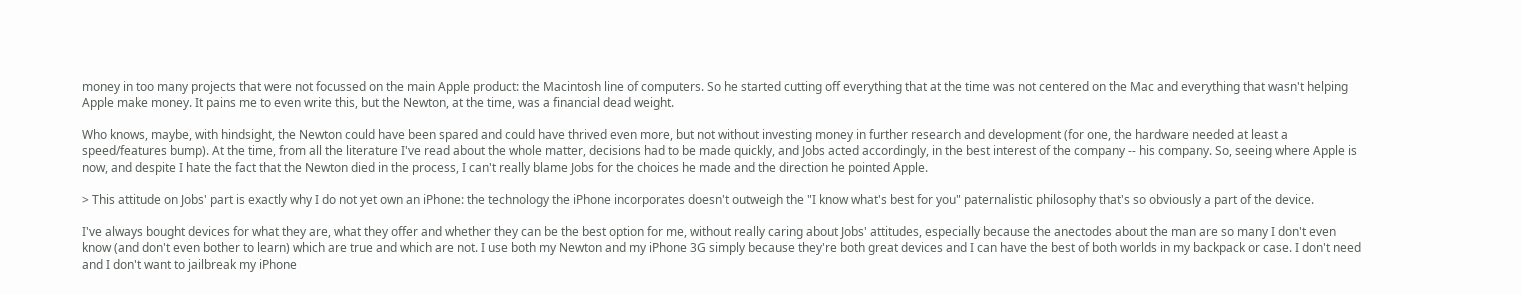money in too many projects that were not focussed on the main Apple product: the Macintosh line of computers. So he started cutting off everything that at the time was not centered on the Mac and everything that wasn't helping Apple make money. It pains me to even write this, but the Newton, at the time, was a financial dead weight.

Who knows, maybe, with hindsight, the Newton could have been spared and could have thrived even more, but not without investing money in further research and development (for one, the hardware needed at least a speed/features bump). At the time, from all the literature I've read about the whole matter, decisions had to be made quickly, and Jobs acted accordingly, in the best interest of the company -- his company. So, seeing where Apple is now, and despite I hate the fact that the Newton died in the process, I can't really blame Jobs for the choices he made and the direction he pointed Apple.

> This attitude on Jobs' part is exactly why I do not yet own an iPhone: the technology the iPhone incorporates doesn't outweigh the "I know what's best for you" paternalistic philosophy that's so obviously a part of the device.

I've always bought devices for what they are, what they offer and whether they can be the best option for me, without really caring about Jobs' attitudes, especially because the anectodes about the man are so many I don't even know (and don't even bother to learn) which are true and which are not. I use both my Newton and my iPhone 3G simply because they're both great devices and I can have the best of both worlds in my backpack or case. I don't need and I don't want to jailbreak my iPhone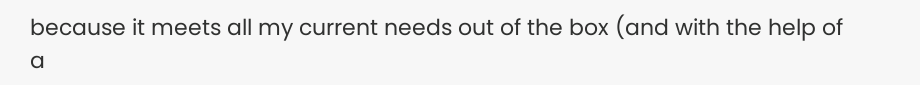because it meets all my current needs out of the box (and with the help of a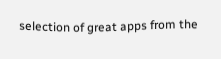selection of great apps from the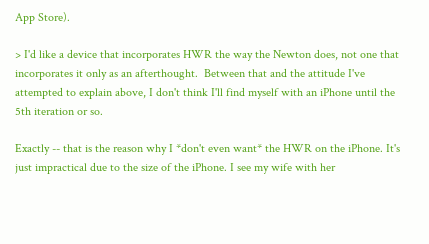App Store).

> I'd like a device that incorporates HWR the way the Newton does, not one that incorporates it only as an afterthought.  Between that and the attitude I've attempted to explain above, I don't think I'll find myself with an iPhone until the 5th iteration or so.

Exactly -- that is the reason why I *don't even want* the HWR on the iPhone. It's just impractical due to the size of the iPhone. I see my wife with her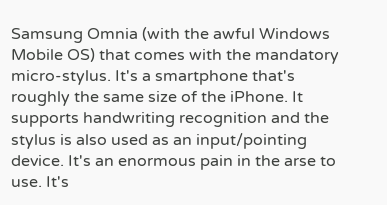Samsung Omnia (with the awful Windows Mobile OS) that comes with the mandatory micro-stylus. It's a smartphone that's roughly the same size of the iPhone. It supports handwriting recognition and the stylus is also used as an input/pointing device. It's an enormous pain in the arse to use. It's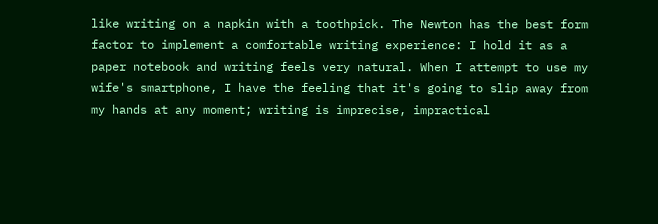like writing on a napkin with a toothpick. The Newton has the best form factor to implement a comfortable writing experience: I hold it as a paper notebook and writing feels very natural. When I attempt to use my wife's smartphone, I have the feeling that it's going to slip away from my hands at any moment; writing is imprecise, impractical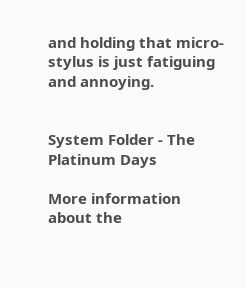and holding that micro-stylus is just fatiguing and annoying.


System Folder - The Platinum Days

More information about the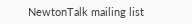NewtonTalk mailing list